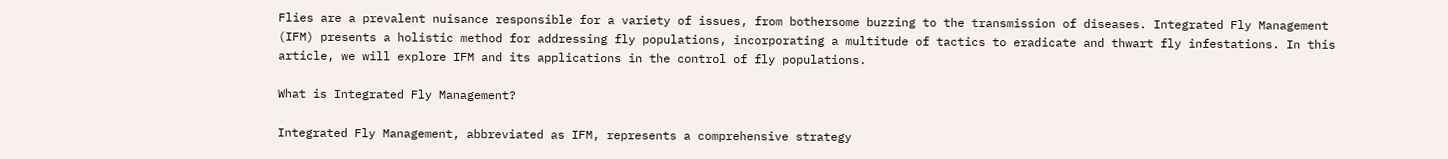Flies are a prevalent nuisance responsible for a variety of issues, from bothersome buzzing to the transmission of diseases. Integrated Fly Management (IFM) presents a holistic method for addressing fly populations, incorporating a multitude of tactics to eradicate and thwart fly infestations. In this article, we will explore IFM and its applications in the control of fly populations.

What is Integrated Fly Management?

Integrated Fly Management, abbreviated as IFM, represents a comprehensive strategy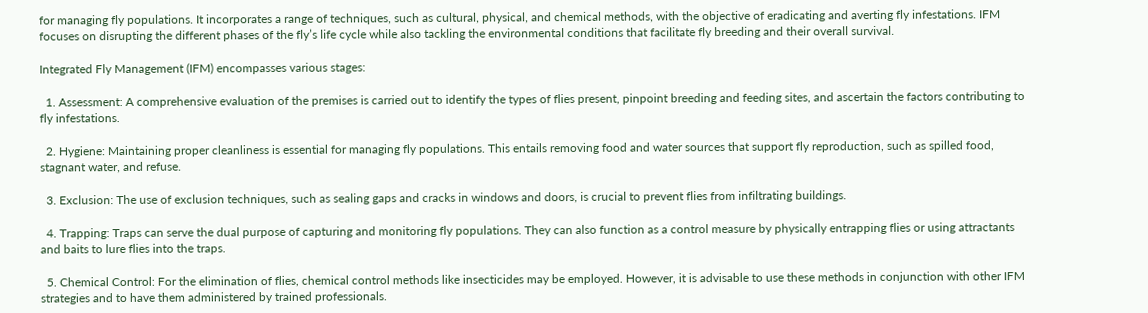for managing fly populations. It incorporates a range of techniques, such as cultural, physical, and chemical methods, with the objective of eradicating and averting fly infestations. IFM focuses on disrupting the different phases of the fly’s life cycle while also tackling the environmental conditions that facilitate fly breeding and their overall survival.

Integrated Fly Management (IFM) encompasses various stages:

  1. Assessment: A comprehensive evaluation of the premises is carried out to identify the types of flies present, pinpoint breeding and feeding sites, and ascertain the factors contributing to fly infestations.

  2. Hygiene: Maintaining proper cleanliness is essential for managing fly populations. This entails removing food and water sources that support fly reproduction, such as spilled food, stagnant water, and refuse.

  3. Exclusion: The use of exclusion techniques, such as sealing gaps and cracks in windows and doors, is crucial to prevent flies from infiltrating buildings.

  4. Trapping: Traps can serve the dual purpose of capturing and monitoring fly populations. They can also function as a control measure by physically entrapping flies or using attractants and baits to lure flies into the traps.

  5. Chemical Control: For the elimination of flies, chemical control methods like insecticides may be employed. However, it is advisable to use these methods in conjunction with other IFM strategies and to have them administered by trained professionals.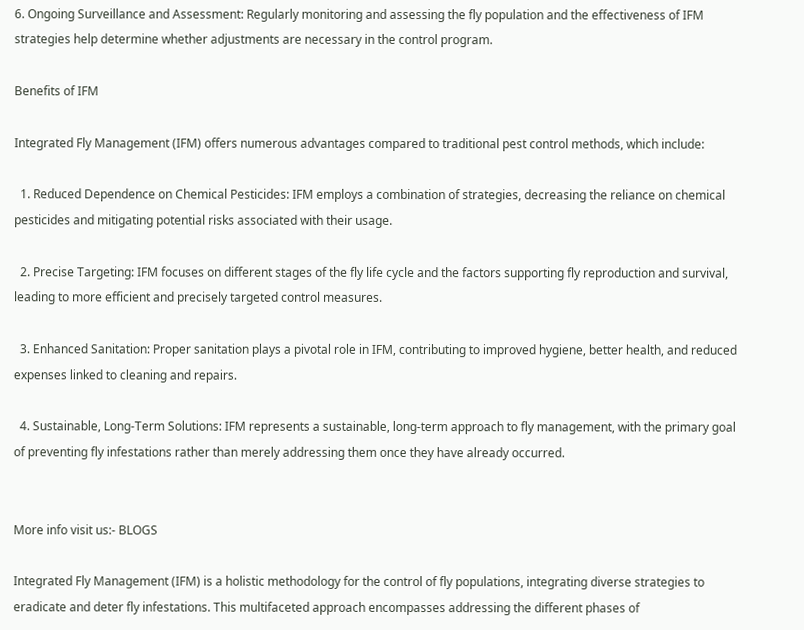6. Ongoing Surveillance and Assessment: Regularly monitoring and assessing the fly population and the effectiveness of IFM strategies help determine whether adjustments are necessary in the control program.

Benefits of IFM

Integrated Fly Management (IFM) offers numerous advantages compared to traditional pest control methods, which include:

  1. Reduced Dependence on Chemical Pesticides: IFM employs a combination of strategies, decreasing the reliance on chemical pesticides and mitigating potential risks associated with their usage.

  2. Precise Targeting: IFM focuses on different stages of the fly life cycle and the factors supporting fly reproduction and survival, leading to more efficient and precisely targeted control measures.

  3. Enhanced Sanitation: Proper sanitation plays a pivotal role in IFM, contributing to improved hygiene, better health, and reduced expenses linked to cleaning and repairs.

  4. Sustainable, Long-Term Solutions: IFM represents a sustainable, long-term approach to fly management, with the primary goal of preventing fly infestations rather than merely addressing them once they have already occurred.


More info visit us:- BLOGS

Integrated Fly Management (IFM) is a holistic methodology for the control of fly populations, integrating diverse strategies to eradicate and deter fly infestations. This multifaceted approach encompasses addressing the different phases of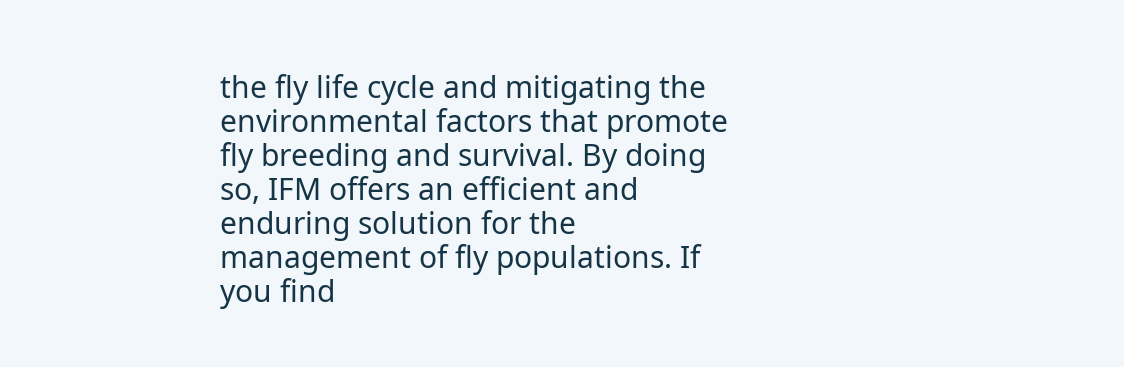the fly life cycle and mitigating the environmental factors that promote fly breeding and survival. By doing so, IFM offers an efficient and enduring solution for the management of fly populations. If you find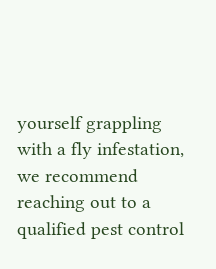yourself grappling with a fly infestation, we recommend reaching out to a qualified pest control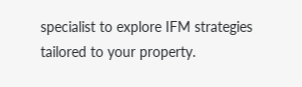specialist to explore IFM strategies tailored to your property.